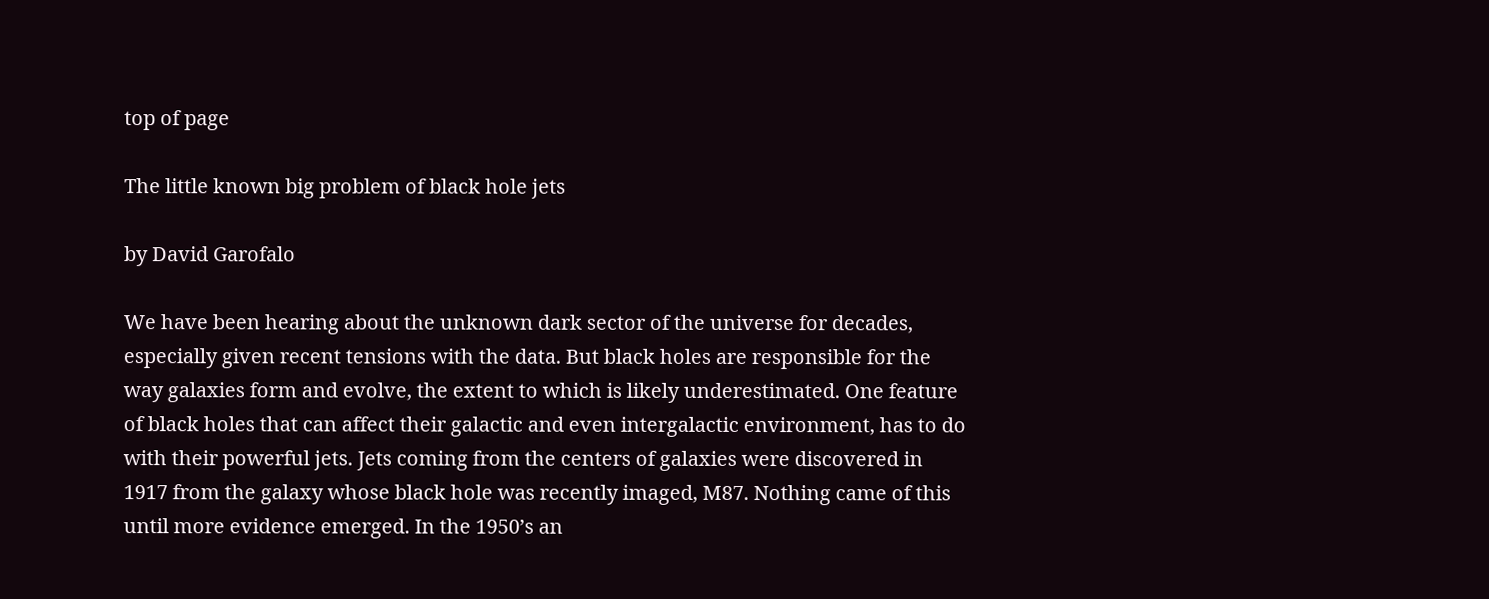top of page

The little known big problem of black hole jets

by David Garofalo

We have been hearing about the unknown dark sector of the universe for decades, especially given recent tensions with the data. But black holes are responsible for the way galaxies form and evolve, the extent to which is likely underestimated. One feature of black holes that can affect their galactic and even intergalactic environment, has to do with their powerful jets. Jets coming from the centers of galaxies were discovered in 1917 from the galaxy whose black hole was recently imaged, M87. Nothing came of this until more evidence emerged. In the 1950’s an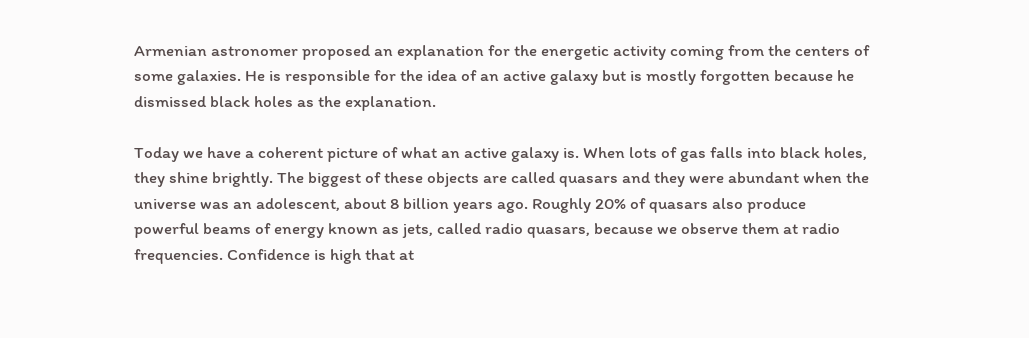Armenian astronomer proposed an explanation for the energetic activity coming from the centers of some galaxies. He is responsible for the idea of an active galaxy but is mostly forgotten because he dismissed black holes as the explanation.

Today we have a coherent picture of what an active galaxy is. When lots of gas falls into black holes, they shine brightly. The biggest of these objects are called quasars and they were abundant when the universe was an adolescent, about 8 billion years ago. Roughly 20% of quasars also produce powerful beams of energy known as jets, called radio quasars, because we observe them at radio frequencies. Confidence is high that at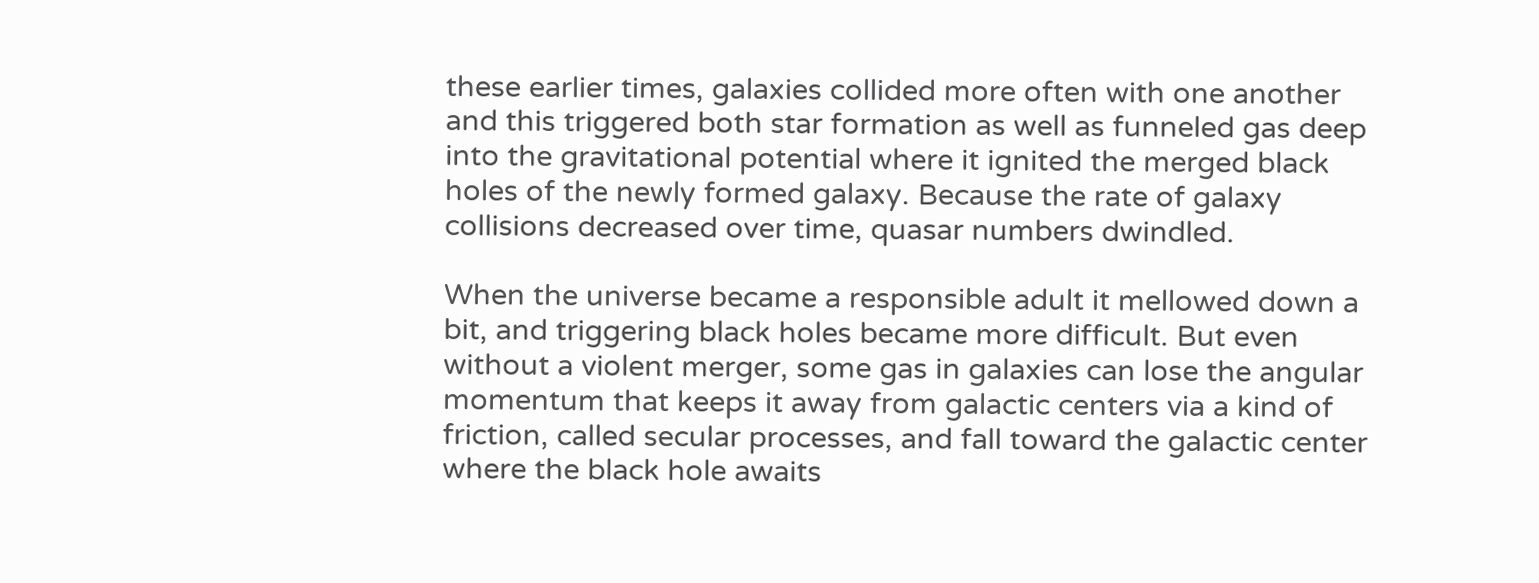these earlier times, galaxies collided more often with one another and this triggered both star formation as well as funneled gas deep into the gravitational potential where it ignited the merged black holes of the newly formed galaxy. Because the rate of galaxy collisions decreased over time, quasar numbers dwindled.

When the universe became a responsible adult it mellowed down a bit, and triggering black holes became more difficult. But even without a violent merger, some gas in galaxies can lose the angular momentum that keeps it away from galactic centers via a kind of friction, called secular processes, and fall toward the galactic center where the black hole awaits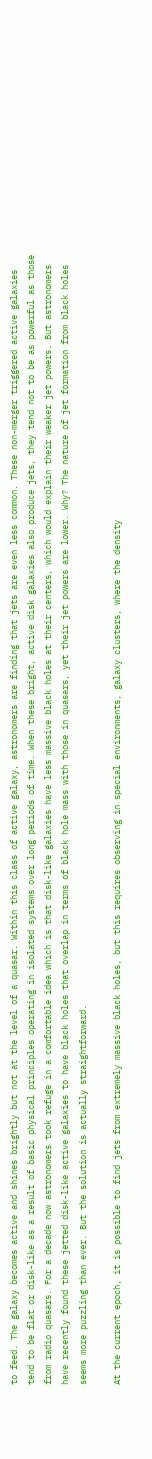to feed. The galaxy becomes active and shines brightly but not at the level of a quasar. Within this class of active galaxy, astronomers are finding that jets are even less common. These non-merger triggered active galaxies tend to be flat or disk-like as a result of basic physical principles operating in isolated systems over long periods of time. When these bright, active disk galaxies also produce jets, they tend not to be as powerful as those from radio quasars. For a decade now astronomers took refuge in a comfortable idea which is that disk-like galaxies have less massive black holes at their centers, which would explain their weaker jet powers. But astronomers have recently found these jetted disk-like active galaxies to have black holes that overlap in terms of black hole mass with those in quasars, yet their jet powers are lower. Why? The nature of jet formation from black holes seems more puzzling than ever. But the solution is actually straightforward.

At the current epoch, it is possible to find jets from extremely massive black holes, but this requires observing in special environments, galaxy clusters, where the density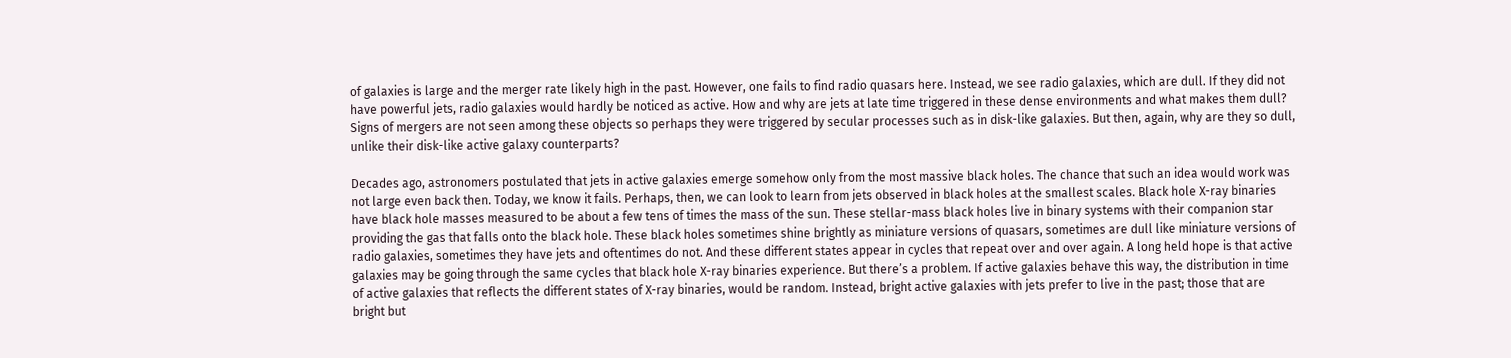of galaxies is large and the merger rate likely high in the past. However, one fails to find radio quasars here. Instead, we see radio galaxies, which are dull. If they did not have powerful jets, radio galaxies would hardly be noticed as active. How and why are jets at late time triggered in these dense environments and what makes them dull? Signs of mergers are not seen among these objects so perhaps they were triggered by secular processes such as in disk-like galaxies. But then, again, why are they so dull, unlike their disk-like active galaxy counterparts?

Decades ago, astronomers postulated that jets in active galaxies emerge somehow only from the most massive black holes. The chance that such an idea would work was not large even back then. Today, we know it fails. Perhaps, then, we can look to learn from jets observed in black holes at the smallest scales. Black hole X-ray binaries have black hole masses measured to be about a few tens of times the mass of the sun. These stellar-mass black holes live in binary systems with their companion star providing the gas that falls onto the black hole. These black holes sometimes shine brightly as miniature versions of quasars, sometimes are dull like miniature versions of radio galaxies, sometimes they have jets and oftentimes do not. And these different states appear in cycles that repeat over and over again. A long held hope is that active galaxies may be going through the same cycles that black hole X-ray binaries experience. But there’s a problem. If active galaxies behave this way, the distribution in time of active galaxies that reflects the different states of X-ray binaries, would be random. Instead, bright active galaxies with jets prefer to live in the past; those that are bright but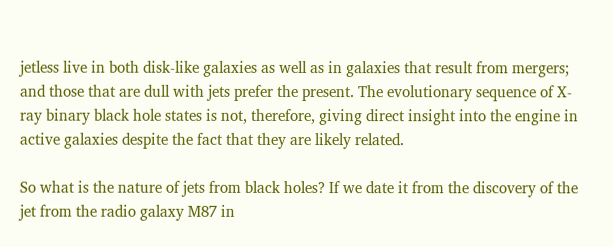jetless live in both disk-like galaxies as well as in galaxies that result from mergers; and those that are dull with jets prefer the present. The evolutionary sequence of X-ray binary black hole states is not, therefore, giving direct insight into the engine in active galaxies despite the fact that they are likely related.

So what is the nature of jets from black holes? If we date it from the discovery of the jet from the radio galaxy M87 in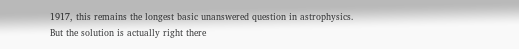1917, this remains the longest basic unanswered question in astrophysics. But the solution is actually right there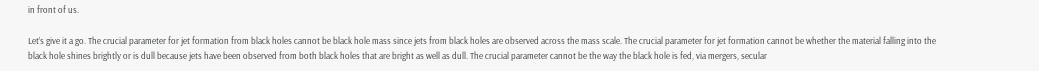in front of us.

Let’s give it a go. The crucial parameter for jet formation from black holes cannot be black hole mass since jets from black holes are observed across the mass scale. The crucial parameter for jet formation cannot be whether the material falling into the black hole shines brightly or is dull because jets have been observed from both black holes that are bright as well as dull. The crucial parameter cannot be the way the black hole is fed, via mergers, secular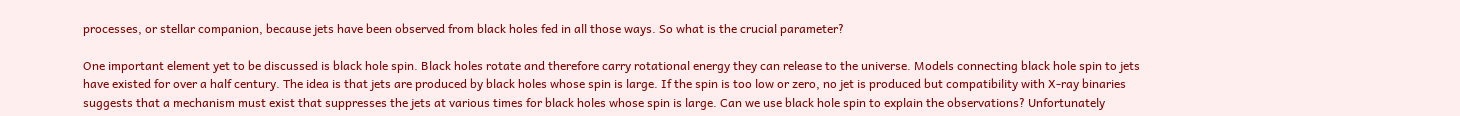processes, or stellar companion, because jets have been observed from black holes fed in all those ways. So what is the crucial parameter?

One important element yet to be discussed is black hole spin. Black holes rotate and therefore carry rotational energy they can release to the universe. Models connecting black hole spin to jets have existed for over a half century. The idea is that jets are produced by black holes whose spin is large. If the spin is too low or zero, no jet is produced but compatibility with X-ray binaries suggests that a mechanism must exist that suppresses the jets at various times for black holes whose spin is large. Can we use black hole spin to explain the observations? Unfortunately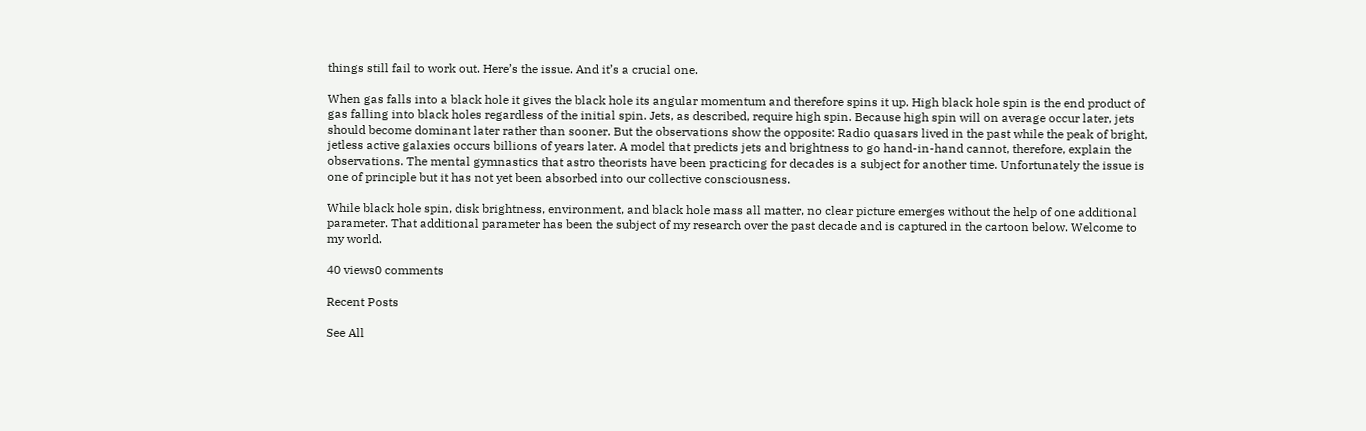things still fail to work out. Here’s the issue. And it’s a crucial one.

When gas falls into a black hole it gives the black hole its angular momentum and therefore spins it up. High black hole spin is the end product of gas falling into black holes regardless of the initial spin. Jets, as described, require high spin. Because high spin will on average occur later, jets should become dominant later rather than sooner. But the observations show the opposite: Radio quasars lived in the past while the peak of bright, jetless active galaxies occurs billions of years later. A model that predicts jets and brightness to go hand-in-hand cannot, therefore, explain the observations. The mental gymnastics that astro theorists have been practicing for decades is a subject for another time. Unfortunately the issue is one of principle but it has not yet been absorbed into our collective consciousness.

While black hole spin, disk brightness, environment, and black hole mass all matter, no clear picture emerges without the help of one additional parameter. That additional parameter has been the subject of my research over the past decade and is captured in the cartoon below. Welcome to my world.

40 views0 comments

Recent Posts

See All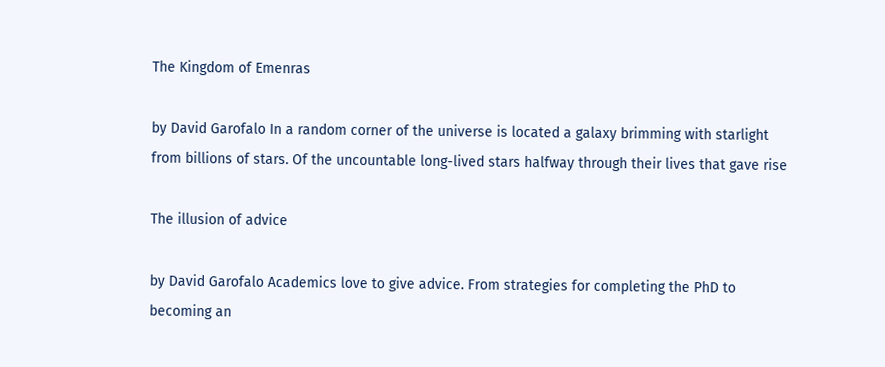The Kingdom of Emenras

by David Garofalo In a random corner of the universe is located a galaxy brimming with starlight from billions of stars. Of the uncountable long-lived stars halfway through their lives that gave rise

The illusion of advice

by David Garofalo Academics love to give advice. From strategies for completing the PhD to becoming an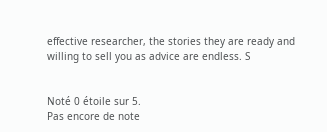effective researcher, the stories they are ready and willing to sell you as advice are endless. S


Noté 0 étoile sur 5.
Pas encore de note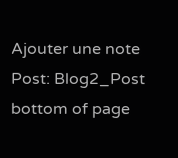Ajouter une note
Post: Blog2_Post
bottom of page